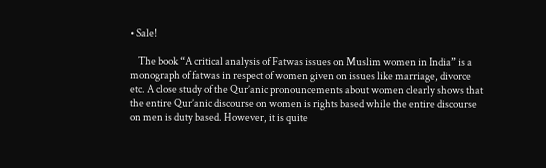• Sale!

    The book “A critical analysis of Fatwas issues on Muslim women in India” is a monograph of fatwas in respect of women given on issues like marriage, divorce etc. A close study of the Qur’anic pronouncements about women clearly shows that the entire Qur’anic discourse on women is rights based while the entire discourse on men is duty based. However, it is quite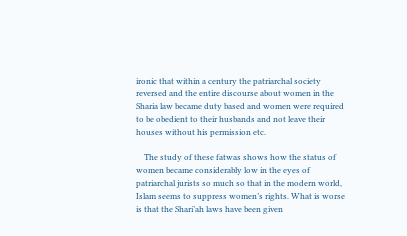ironic that within a century the patriarchal society reversed and the entire discourse about women in the Sharia law became duty based and women were required to be obedient to their husbands and not leave their houses without his permission etc.

    The study of these fatwas shows how the status of women became considerably low in the eyes of patriarchal jurists so much so that in the modern world, Islam seems to suppress women’s rights. What is worse is that the Shari’ah laws have been given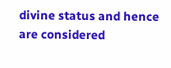divine status and hence are considered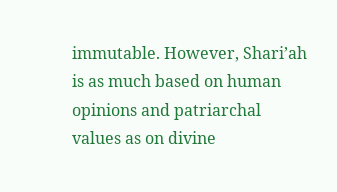immutable. However, Shari’ah is as much based on human opinions and patriarchal values as on divine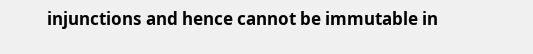injunctions and hence cannot be immutable in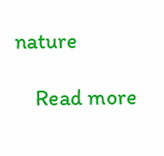nature

    Read more